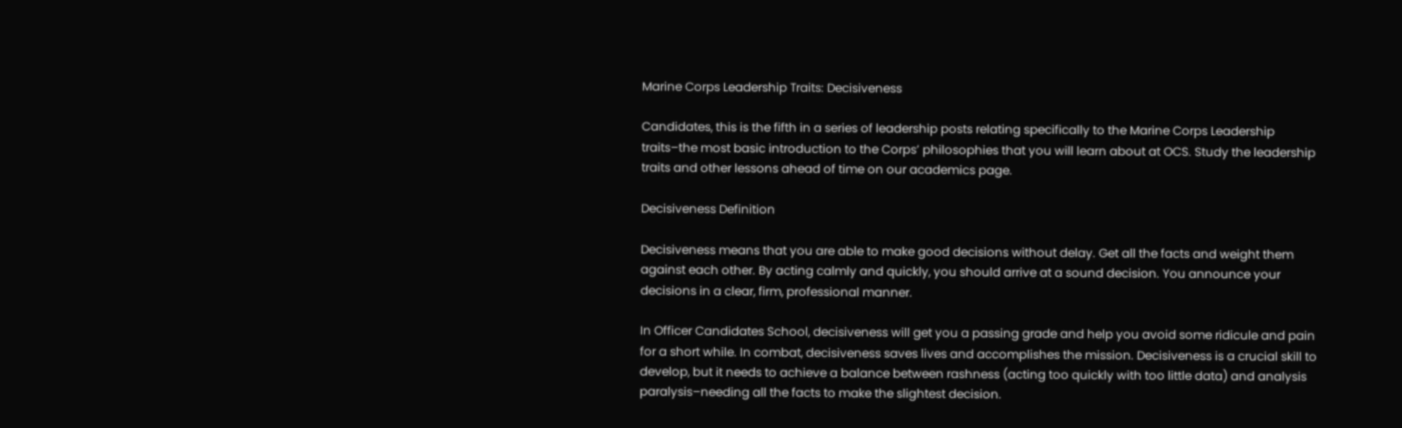Marine Corps Leadership Traits: Decisiveness

Candidates, this is the fifth in a series of leadership posts relating specifically to the Marine Corps Leadership traits–the most basic introduction to the Corps’ philosophies that you will learn about at OCS. Study the leadership traits and other lessons ahead of time on our academics page.

Decisiveness Definition

Decisiveness means that you are able to make good decisions without delay. Get all the facts and weight them against each other. By acting calmly and quickly, you should arrive at a sound decision. You announce your decisions in a clear, firm, professional manner.

In Officer Candidates School, decisiveness will get you a passing grade and help you avoid some ridicule and pain for a short while. In combat, decisiveness saves lives and accomplishes the mission. Decisiveness is a crucial skill to develop, but it needs to achieve a balance between rashness (acting too quickly with too little data) and analysis paralysis–needing all the facts to make the slightest decision.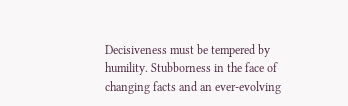Decisiveness must be tempered by humility. Stubborness in the face of changing facts and an ever-evolving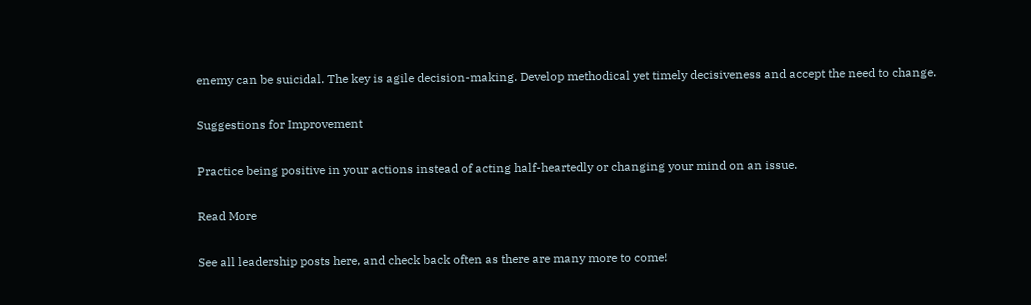enemy can be suicidal. The key is agile decision-making. Develop methodical yet timely decisiveness and accept the need to change.

Suggestions for Improvement

Practice being positive in your actions instead of acting half-heartedly or changing your mind on an issue.

Read More

See all leadership posts here, and check back often as there are many more to come!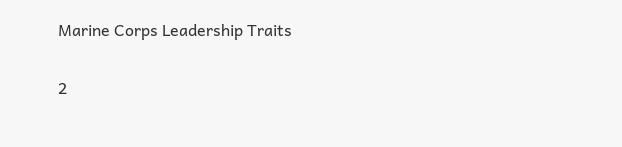Marine Corps Leadership Traits

2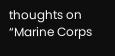thoughts on “Marine Corps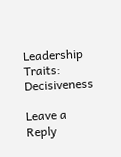Leadership Traits: Decisiveness

Leave a Reply